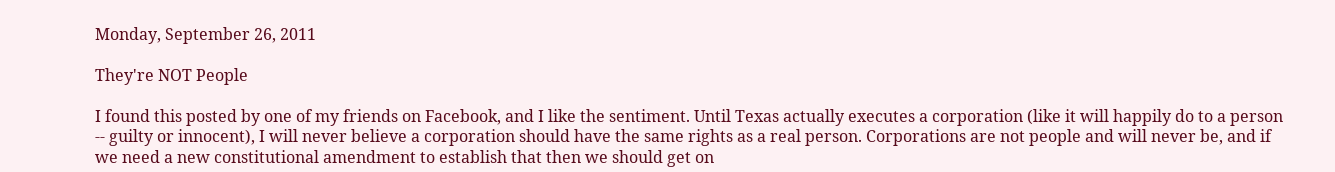Monday, September 26, 2011

They're NOT People

I found this posted by one of my friends on Facebook, and I like the sentiment. Until Texas actually executes a corporation (like it will happily do to a person -- guilty or innocent), I will never believe a corporation should have the same rights as a real person. Corporations are not people and will never be, and if we need a new constitutional amendment to establish that then we should get on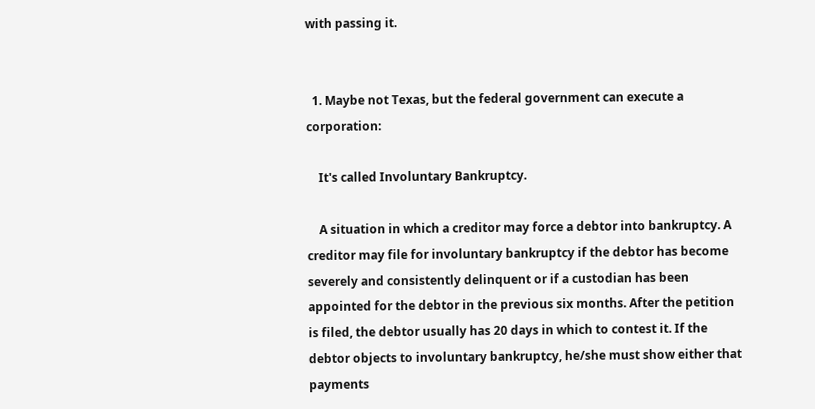with passing it.


  1. Maybe not Texas, but the federal government can execute a corporation:

    It's called Involuntary Bankruptcy.

    A situation in which a creditor may force a debtor into bankruptcy. A creditor may file for involuntary bankruptcy if the debtor has become severely and consistently delinquent or if a custodian has been appointed for the debtor in the previous six months. After the petition is filed, the debtor usually has 20 days in which to contest it. If the debtor objects to involuntary bankruptcy, he/she must show either that payments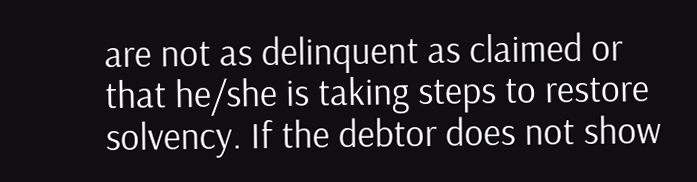are not as delinquent as claimed or that he/she is taking steps to restore solvency. If the debtor does not show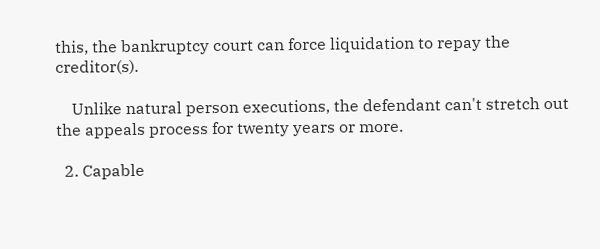this, the bankruptcy court can force liquidation to repay the creditor(s).

    Unlike natural person executions, the defendant can't stretch out the appeals process for twenty years or more.

  2. Capable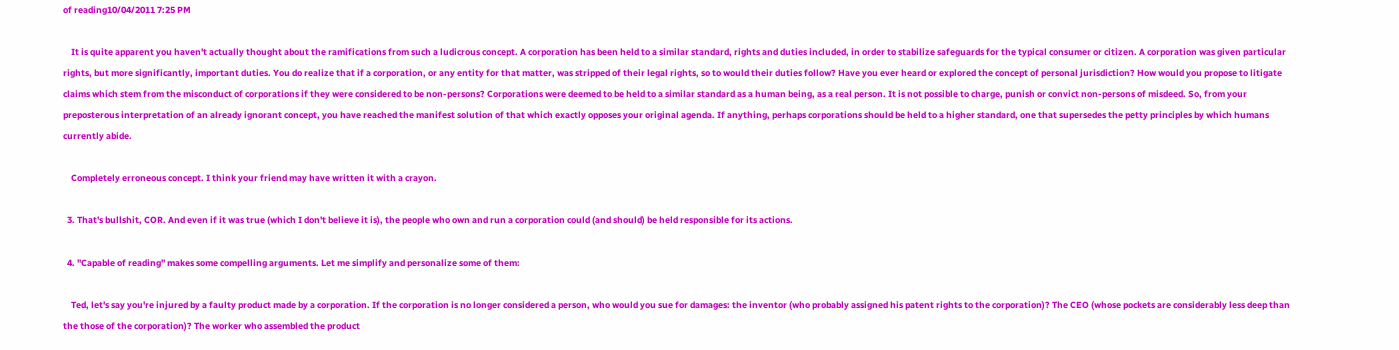of reading10/04/2011 7:25 PM

    It is quite apparent you haven't actually thought about the ramifications from such a ludicrous concept. A corporation has been held to a similar standard, rights and duties included, in order to stabilize safeguards for the typical consumer or citizen. A corporation was given particular rights, but more significantly, important duties. You do realize that if a corporation, or any entity for that matter, was stripped of their legal rights, so to would their duties follow? Have you ever heard or explored the concept of personal jurisdiction? How would you propose to litigate claims which stem from the misconduct of corporations if they were considered to be non-persons? Corporations were deemed to be held to a similar standard as a human being, as a real person. It is not possible to charge, punish or convict non-persons of misdeed. So, from your preposterous interpretation of an already ignorant concept, you have reached the manifest solution of that which exactly opposes your original agenda. If anything, perhaps corporations should be held to a higher standard, one that supersedes the petty principles by which humans currently abide.

    Completely erroneous concept. I think your friend may have written it with a crayon.

  3. That's bullshit, COR. And even if it was true (which I don't believe it is), the people who own and run a corporation could (and should) be held responsible for its actions.

  4. "Capable of reading" makes some compelling arguments. Let me simplify and personalize some of them:

    Ted, let's say you're injured by a faulty product made by a corporation. If the corporation is no longer considered a person, who would you sue for damages: the inventor (who probably assigned his patent rights to the corporation)? The CEO (whose pockets are considerably less deep than the those of the corporation)? The worker who assembled the product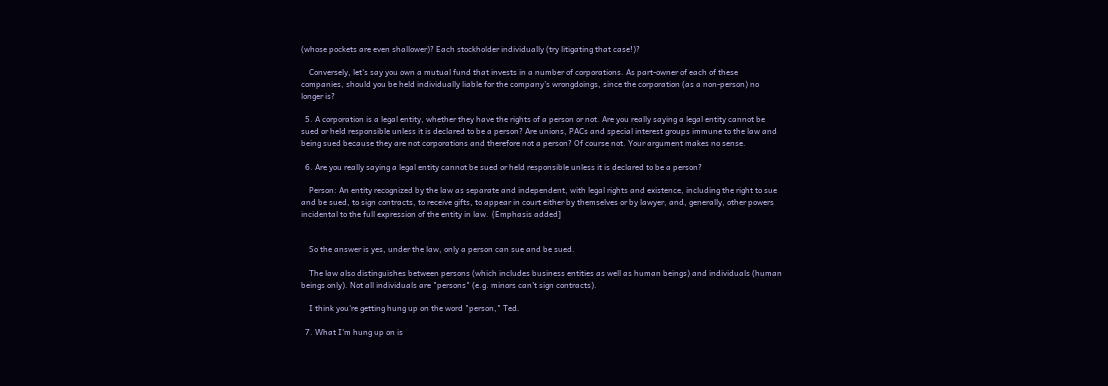(whose pockets are even shallower)? Each stockholder individually (try litigating that case!)?

    Conversely, let's say you own a mutual fund that invests in a number of corporations. As part-owner of each of these companies, should you be held individually liable for the company's wrongdoings, since the corporation (as a non-person) no longer is?

  5. A corporation is a legal entity, whether they have the rights of a person or not. Are you really saying a legal entity cannot be sued or held responsible unless it is declared to be a person? Are unions, PACs and special interest groups immune to the law and being sued because they are not corporations and therefore not a person? Of course not. Your argument makes no sense.

  6. Are you really saying a legal entity cannot be sued or held responsible unless it is declared to be a person?

    Person: An entity recognized by the law as separate and independent, with legal rights and existence, including the right to sue and be sued, to sign contracts, to receive gifts, to appear in court either by themselves or by lawyer, and, generally, other powers incidental to the full expression of the entity in law. {Emphasis added]


    So the answer is yes, under the law, only a person can sue and be sued.

    The law also distinguishes between persons (which includes business entities as well as human beings) and individuals (human beings only). Not all individuals are "persons" (e.g. minors can't sign contracts).

    I think you're getting hung up on the word "person," Ted.

  7. What I'm hung up on is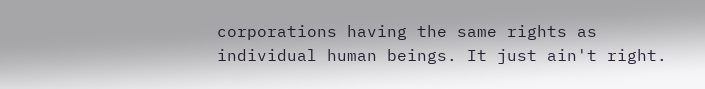corporations having the same rights as individual human beings. It just ain't right.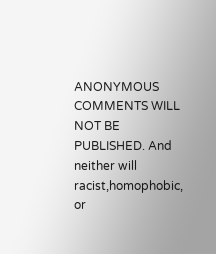ANONYMOUS COMMENTS WILL NOT BE PUBLISHED. And neither will racist,homophobic, or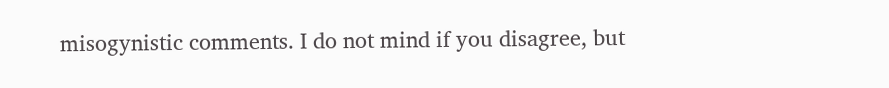misogynistic comments. I do not mind if you disagree, but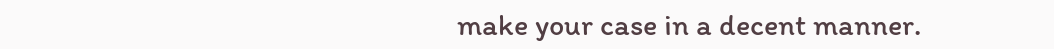make your case in a decent manner.